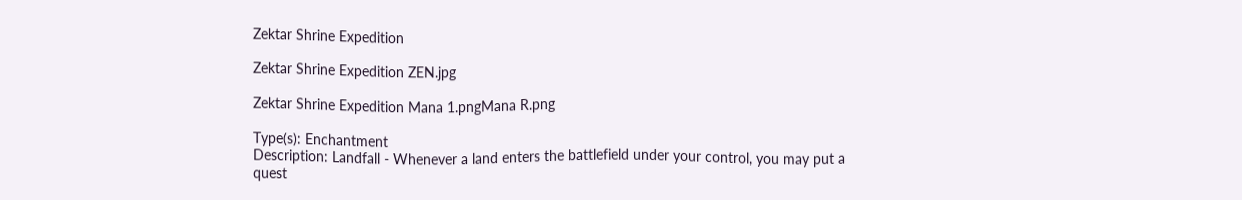Zektar Shrine Expedition

Zektar Shrine Expedition ZEN.jpg

Zektar Shrine Expedition Mana 1.pngMana R.png

Type(s): Enchantment
Description: Landfall - Whenever a land enters the battlefield under your control, you may put a quest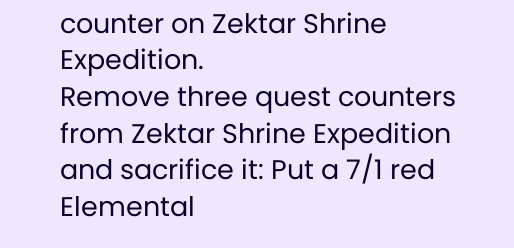counter on Zektar Shrine Expedition.
Remove three quest counters from Zektar Shrine Expedition and sacrifice it: Put a 7/1 red Elemental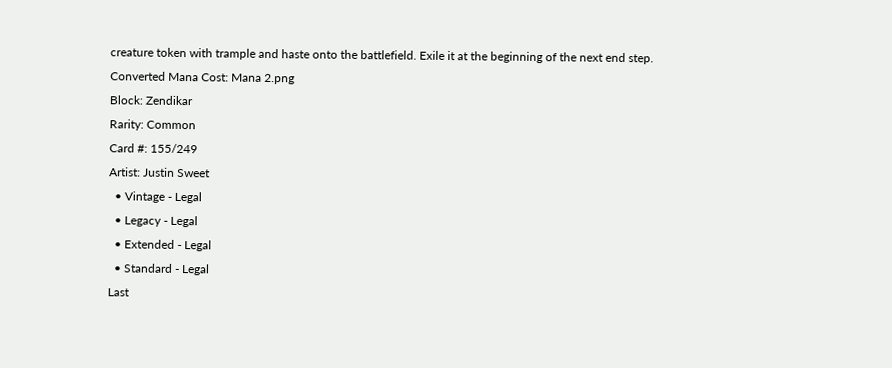creature token with trample and haste onto the battlefield. Exile it at the beginning of the next end step.
Converted Mana Cost: Mana 2.png
Block: Zendikar
Rarity: Common
Card #: 155/249
Artist: Justin Sweet
  • Vintage - Legal
  • Legacy - Legal
  • Extended - Legal
  • Standard - Legal
Last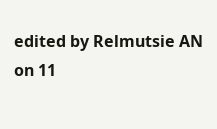edited by Relmutsie AN on 11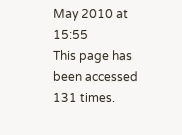May 2010 at 15:55
This page has been accessed 131 times.